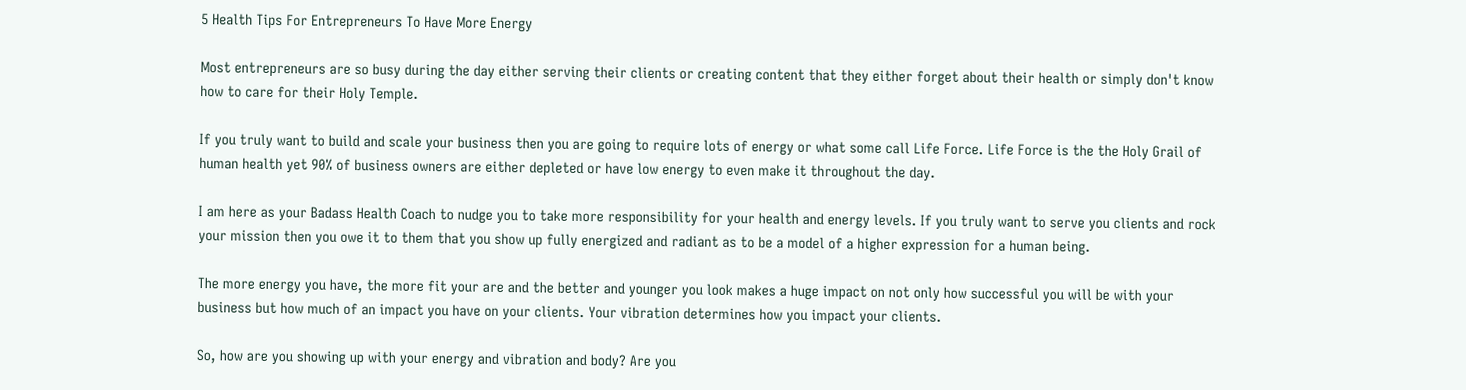5 Health Tips For Entrepreneurs To Have More Energy

Most entrepreneurs are so busy during the day either serving their clients or creating content that they either forget about their health or simply don't know how to care for their Holy Temple.

If you truly want to build and scale your business then you are going to require lots of energy or what some call Life Force. Life Force is the the Holy Grail of human health yet 90% of business owners are either depleted or have low energy to even make it throughout the day.

I am here as your Badass Health Coach to nudge you to take more responsibility for your health and energy levels. If you truly want to serve you clients and rock your mission then you owe it to them that you show up fully energized and radiant as to be a model of a higher expression for a human being.

The more energy you have, the more fit your are and the better and younger you look makes a huge impact on not only how successful you will be with your business but how much of an impact you have on your clients. Your vibration determines how you impact your clients.

So, how are you showing up with your energy and vibration and body? Are you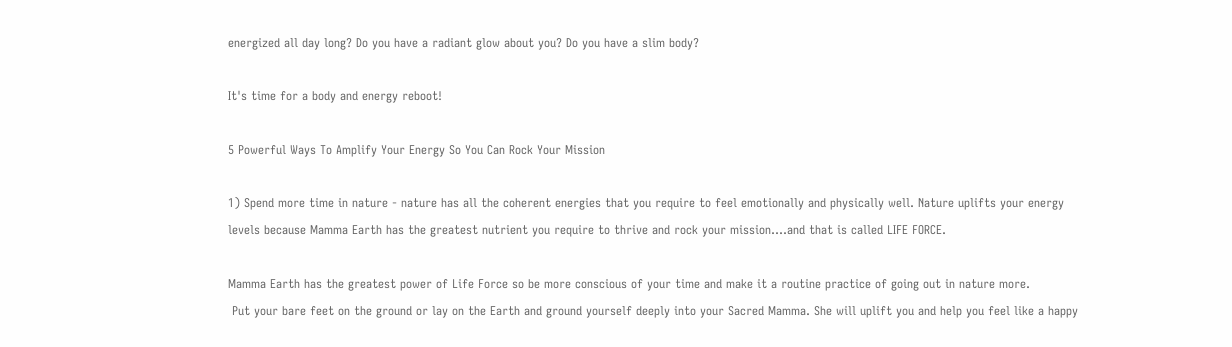energized all day long? Do you have a radiant glow about you? Do you have a slim body?

It's time for a body and energy reboot!

5 Powerful Ways To Amplify Your Energy So You Can Rock Your Mission

1) Spend more time in nature - nature has all the coherent energies that you require to feel emotionally and physically well. Nature uplifts your energy levels because Mamma Earth has the greatest nutrient you require to thrive and rock your mission....and that is called LIFE FORCE.

Mamma Earth has the greatest power of Life Force so be more conscious of your time and make it a routine practice of going out in nature more.
 Put your bare feet on the ground or lay on the Earth and ground yourself deeply into your Sacred Mamma. She will uplift you and help you feel like a happy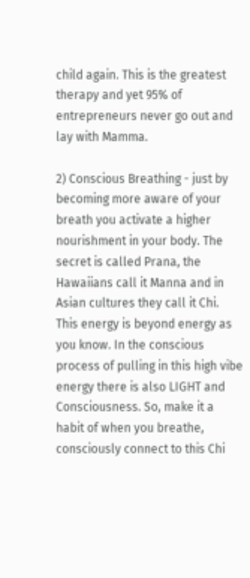child again. This is the greatest therapy and yet 95% of entrepreneurs never go out and lay with Mamma.

2) Conscious Breathing - just by becoming more aware of your breath you activate a higher nourishment in your body. The secret is called Prana, the Hawaiians call it Manna and in Asian cultures they call it Chi. This energy is beyond energy as you know. In the conscious process of pulling in this high vibe energy there is also LIGHT and Consciousness. So, make it a habit of when you breathe, consciously connect to this Chi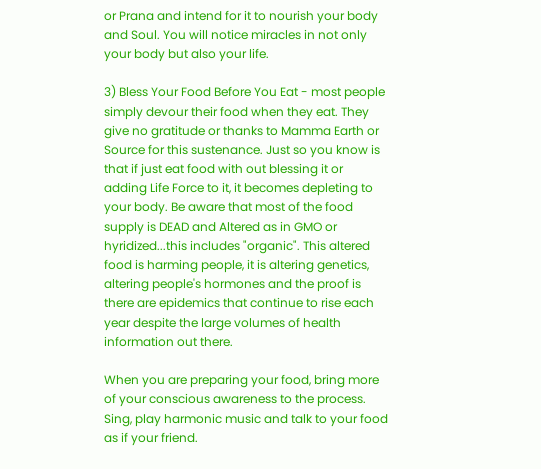or Prana and intend for it to nourish your body and Soul. You will notice miracles in not only your body but also your life.

3) Bless Your Food Before You Eat - most people simply devour their food when they eat. They give no gratitude or thanks to Mamma Earth or Source for this sustenance. Just so you know is that if just eat food with out blessing it or adding Life Force to it, it becomes depleting to your body. Be aware that most of the food supply is DEAD and Altered as in GMO or hyridized...this includes "organic". This altered food is harming people, it is altering genetics, altering people's hormones and the proof is there are epidemics that continue to rise each year despite the large volumes of health information out there.

When you are preparing your food, bring more of your conscious awareness to the process. Sing, play harmonic music and talk to your food as if your friend.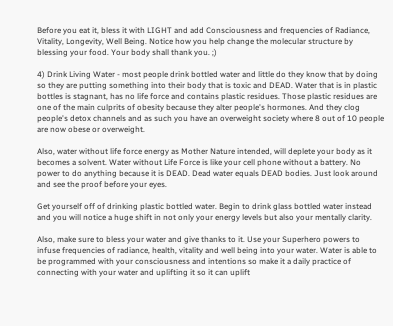Before you eat it, bless it with LIGHT and add Consciousness and frequencies of Radiance, Vitality, Longevity, Well Being. Notice how you help change the molecular structure by blessing your food. Your body shall thank you. ;)

4) Drink Living Water - most people drink bottled water and little do they know that by doing so they are putting something into their body that is toxic and DEAD. Water that is in plastic bottles is stagnant, has no life force and contains plastic residues. Those plastic residues are one of the main culprits of obesity because they alter people's hormones. And they clog people's detox channels and as such you have an overweight society where 8 out of 10 people are now obese or overweight.

Also, water without life force energy as Mother Nature intended, will deplete your body as it becomes a solvent. Water without Life Force is like your cell phone without a battery. No power to do anything because it is DEAD. Dead water equals DEAD bodies. Just look around and see the proof before your eyes.

Get yourself off of drinking plastic bottled water. Begin to drink glass bottled water instead and you will notice a huge shift in not only your energy levels but also your mentally clarity.

Also, make sure to bless your water and give thanks to it. Use your Superhero powers to infuse frequencies of radiance, health, vitality and well being into your water. Water is able to be programmed with your consciousness and intentions so make it a daily practice of connecting with your water and uplifting it so it can uplift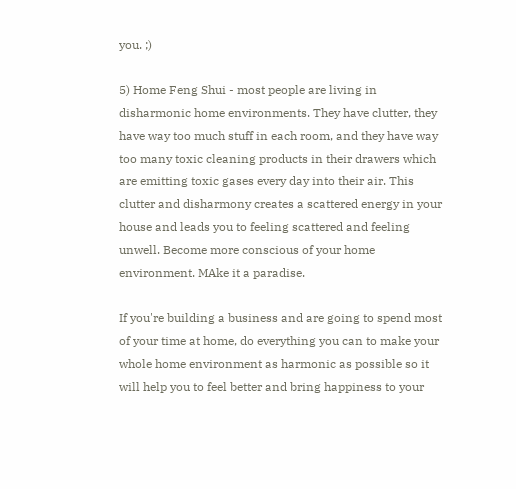you. ;)

5) Home Feng Shui - most people are living in disharmonic home environments. They have clutter, they have way too much stuff in each room, and they have way too many toxic cleaning products in their drawers which are emitting toxic gases every day into their air. This clutter and disharmony creates a scattered energy in your house and leads you to feeling scattered and feeling unwell. Become more conscious of your home environment. MAke it a paradise.

If you're building a business and are going to spend most of your time at home, do everything you can to make your whole home environment as harmonic as possible so it will help you to feel better and bring happiness to your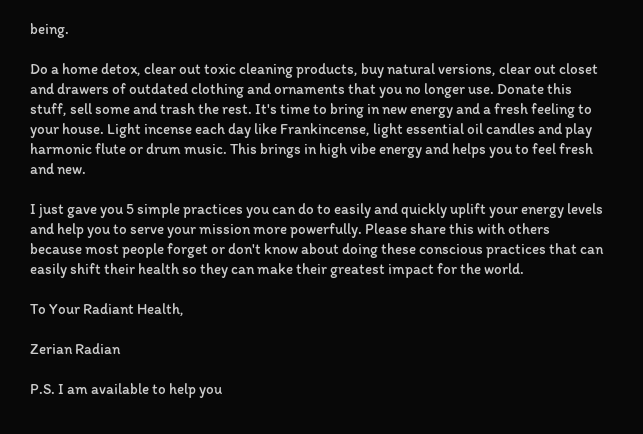being.

Do a home detox, clear out toxic cleaning products, buy natural versions, clear out closet and drawers of outdated clothing and ornaments that you no longer use. Donate this stuff, sell some and trash the rest. It's time to bring in new energy and a fresh feeling to your house. Light incense each day like Frankincense, light essential oil candles and play harmonic flute or drum music. This brings in high vibe energy and helps you to feel fresh and new.

I just gave you 5 simple practices you can do to easily and quickly uplift your energy levels and help you to serve your mission more powerfully. Please share this with others because most people forget or don't know about doing these conscious practices that can easily shift their health so they can make their greatest impact for the world.

To Your Radiant Health,

Zerian Radian

P.S. I am available to help you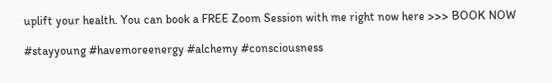uplift your health. You can book a FREE Zoom Session with me right now here >>> BOOK NOW

#stayyoung #havemoreenergy #alchemy #consciousness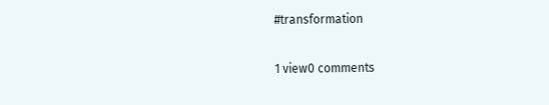#transformation

1 view0 comments